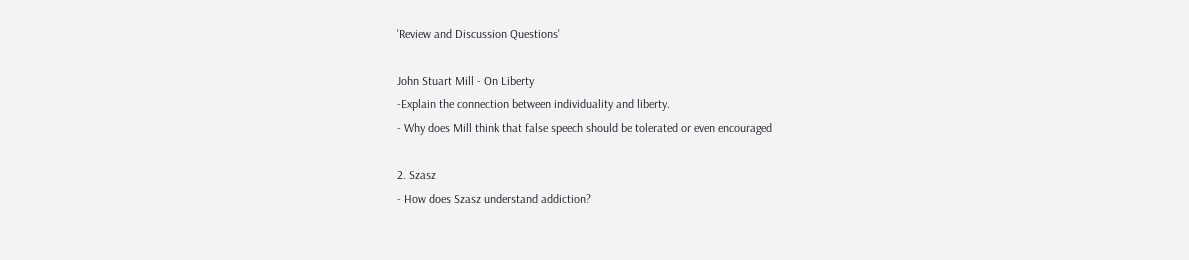'Review and Discussion Questions'

John Stuart Mill - On Liberty
-Explain the connection between individuality and liberty.
- Why does Mill think that false speech should be tolerated or even encouraged

2. Szasz
- How does Szasz understand addiction?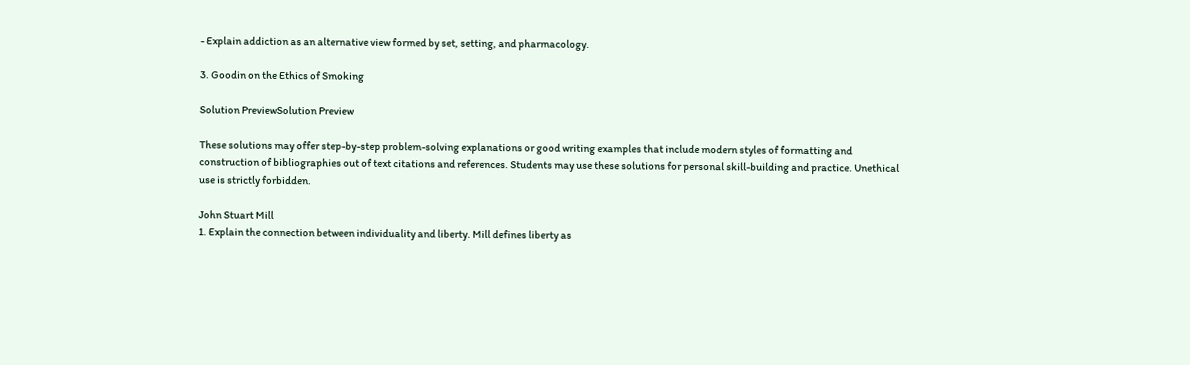- Explain addiction as an alternative view formed by set, setting, and pharmacology.

3. Goodin on the Ethics of Smoking

Solution PreviewSolution Preview

These solutions may offer step-by-step problem-solving explanations or good writing examples that include modern styles of formatting and construction of bibliographies out of text citations and references. Students may use these solutions for personal skill-building and practice. Unethical use is strictly forbidden.

John Stuart Mill
1. Explain the connection between individuality and liberty. Mill defines liberty as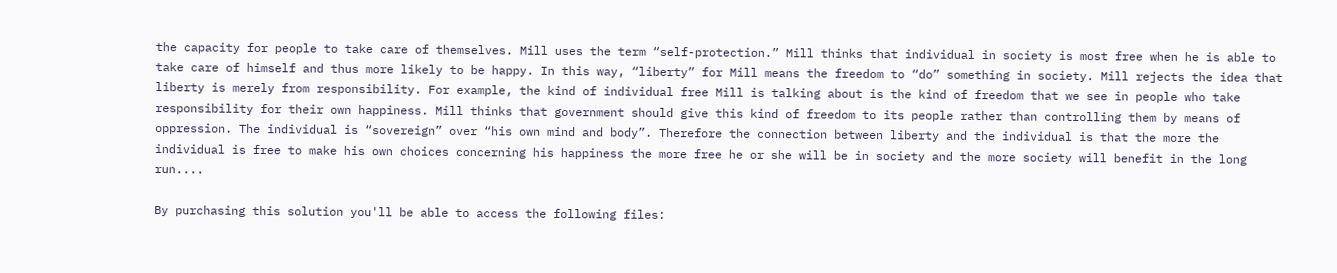the capacity for people to take care of themselves. Mill uses the term “self-protection.” Mill thinks that individual in society is most free when he is able to take care of himself and thus more likely to be happy. In this way, “liberty” for Mill means the freedom to “do” something in society. Mill rejects the idea that liberty is merely from responsibility. For example, the kind of individual free Mill is talking about is the kind of freedom that we see in people who take responsibility for their own happiness. Mill thinks that government should give this kind of freedom to its people rather than controlling them by means of oppression. The individual is “sovereign” over “his own mind and body”. Therefore the connection between liberty and the individual is that the more the individual is free to make his own choices concerning his happiness the more free he or she will be in society and the more society will benefit in the long run....

By purchasing this solution you'll be able to access the following files: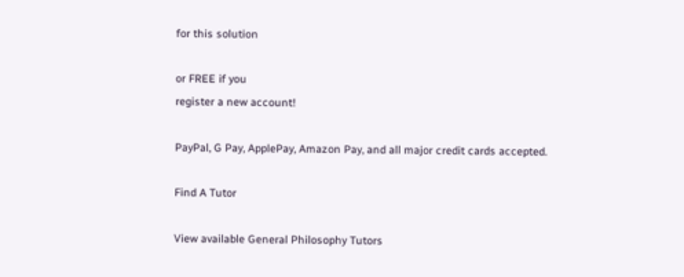for this solution

or FREE if you
register a new account!

PayPal, G Pay, ApplePay, Amazon Pay, and all major credit cards accepted.

Find A Tutor

View available General Philosophy Tutors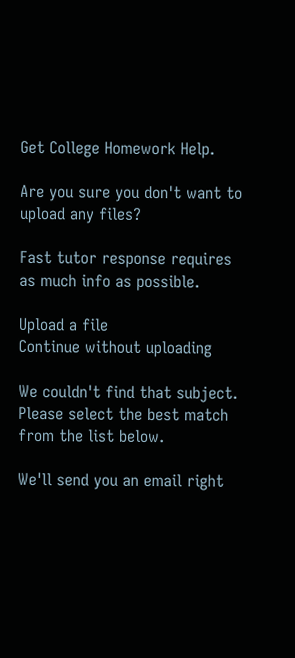Get College Homework Help.

Are you sure you don't want to upload any files?

Fast tutor response requires as much info as possible.

Upload a file
Continue without uploading

We couldn't find that subject.
Please select the best match from the list below.

We'll send you an email right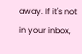away. If it's not in your inbox,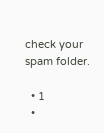check your spam folder.

  • 1
  •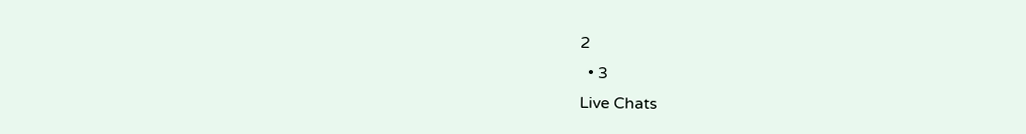2
  • 3
Live Chats